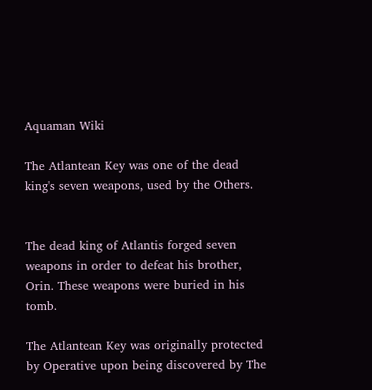Aquaman Wiki

The Atlantean Key was one of the dead king's seven weapons, used by the Others.


The dead king of Atlantis forged seven weapons in order to defeat his brother, Orin. These weapons were buried in his tomb.

The Atlantean Key was originally protected by Operative upon being discovered by The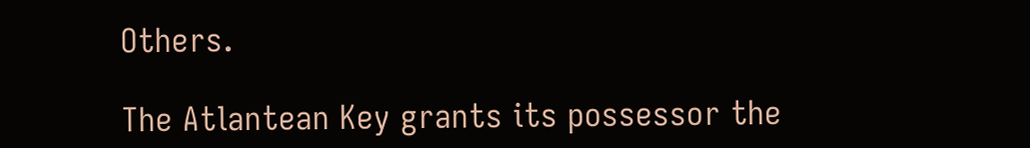Others.

The Atlantean Key grants its possessor the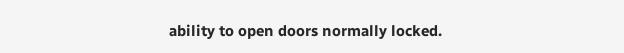ability to open doors normally locked.